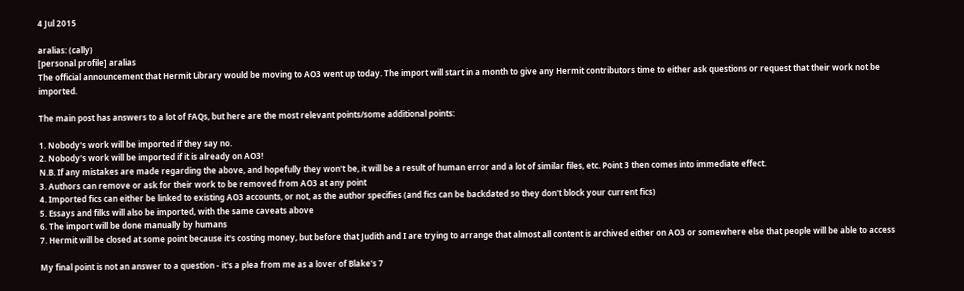4 Jul 2015

aralias: (cally)
[personal profile] aralias
The official announcement that Hermit Library would be moving to AO3 went up today. The import will start in a month to give any Hermit contributors time to either ask questions or request that their work not be imported.

The main post has answers to a lot of FAQs, but here are the most relevant points/some additional points:

1. Nobody's work will be imported if they say no.
2. Nobody's work will be imported if it is already on AO3!
N.B. If any mistakes are made regarding the above, and hopefully they won't be, it will be a result of human error and a lot of similar files, etc. Point 3 then comes into immediate effect.
3. Authors can remove or ask for their work to be removed from AO3 at any point
4. Imported fics can either be linked to existing AO3 accounts, or not, as the author specifies (and fics can be backdated so they don't block your current fics)
5. Essays and filks will also be imported, with the same caveats above
6. The import will be done manually by humans
7. Hermit will be closed at some point because it's costing money, but before that Judith and I are trying to arrange that almost all content is archived either on AO3 or somewhere else that people will be able to access

My final point is not an answer to a question - it's a plea from me as a lover of Blake's 7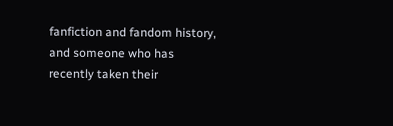fanfiction and fandom history, and someone who has recently taken their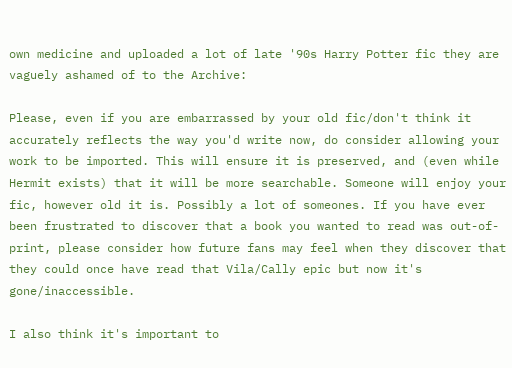own medicine and uploaded a lot of late '90s Harry Potter fic they are vaguely ashamed of to the Archive:

Please, even if you are embarrassed by your old fic/don't think it accurately reflects the way you'd write now, do consider allowing your work to be imported. This will ensure it is preserved, and (even while Hermit exists) that it will be more searchable. Someone will enjoy your fic, however old it is. Possibly a lot of someones. If you have ever been frustrated to discover that a book you wanted to read was out-of-print, please consider how future fans may feel when they discover that they could once have read that Vila/Cally epic but now it's gone/inaccessible.

I also think it's important to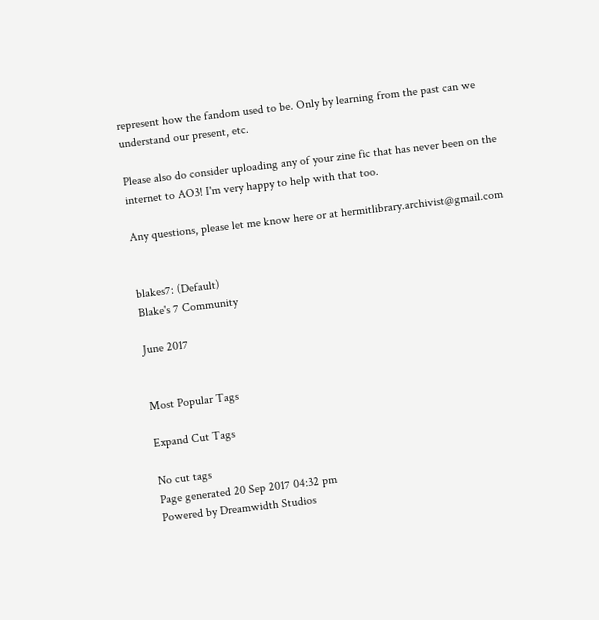represent how the fandom used to be. Only by learning from the past can we understand our present, etc.

Please also do consider uploading any of your zine fic that has never been on the internet to AO3! I'm very happy to help with that too.

Any questions, please let me know here or at hermitlibrary.archivist@gmail.com


blakes7: (Default)
Blake's 7 Community

June 2017


Most Popular Tags

Expand Cut Tags

No cut tags
Page generated 20 Sep 2017 04:32 pm
Powered by Dreamwidth Studios